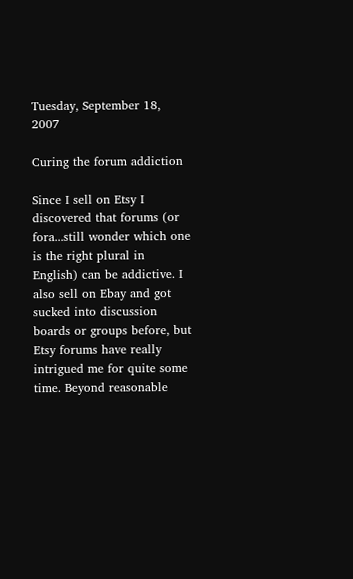Tuesday, September 18, 2007

Curing the forum addiction

Since I sell on Etsy I discovered that forums (or fora...still wonder which one is the right plural in English) can be addictive. I also sell on Ebay and got sucked into discussion boards or groups before, but Etsy forums have really intrigued me for quite some time. Beyond reasonable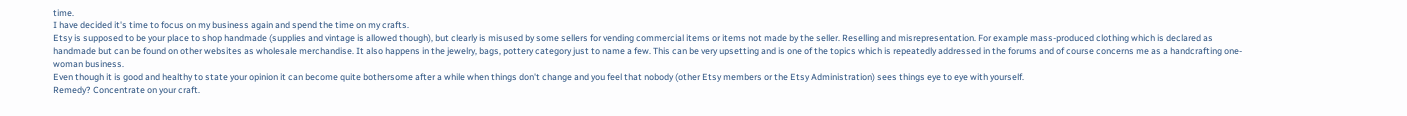time.
I have decided it's time to focus on my business again and spend the time on my crafts.
Etsy is supposed to be your place to shop handmade (supplies and vintage is allowed though), but clearly is misused by some sellers for vending commercial items or items not made by the seller. Reselling and misrepresentation. For example mass-produced clothing which is declared as handmade but can be found on other websites as wholesale merchandise. It also happens in the jewelry, bags, pottery category just to name a few. This can be very upsetting and is one of the topics which is repeatedly addressed in the forums and of course concerns me as a handcrafting one-woman business.
Even though it is good and healthy to state your opinion it can become quite bothersome after a while when things don't change and you feel that nobody (other Etsy members or the Etsy Administration) sees things eye to eye with yourself.
Remedy? Concentrate on your craft.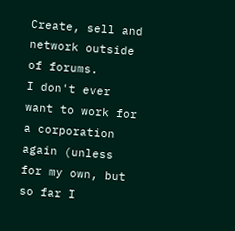Create, sell and network outside of forums.
I don't ever want to work for a corporation again (unless for my own, but so far I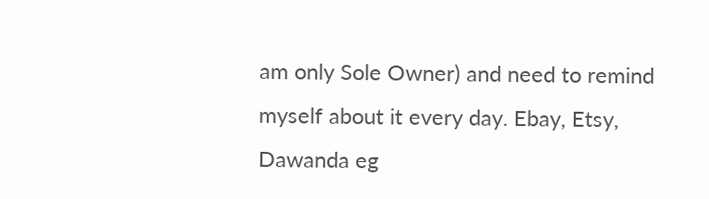am only Sole Owner) and need to remind myself about it every day. Ebay, Etsy, Dawanda eg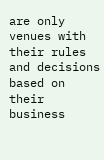are only venues with their rules and decisions based on their business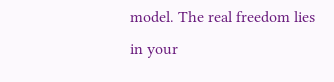model. The real freedom lies in your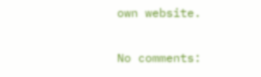own website.

No comments: